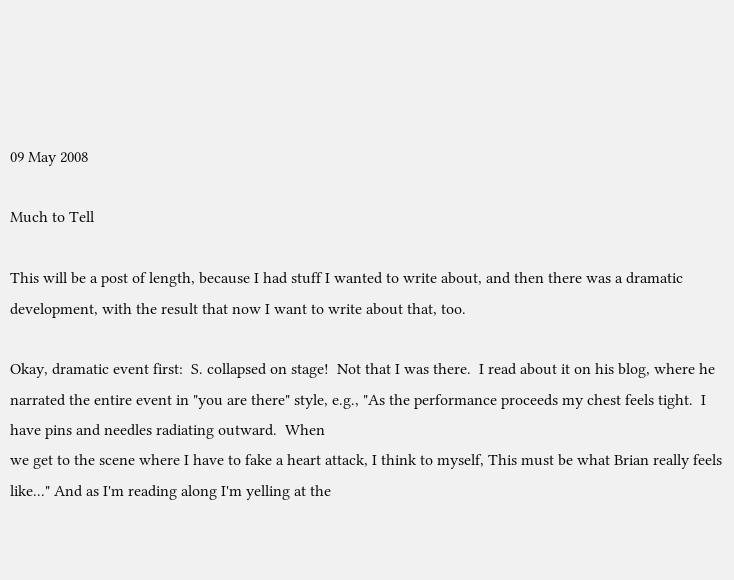09 May 2008

Much to Tell

This will be a post of length, because I had stuff I wanted to write about, and then there was a dramatic development, with the result that now I want to write about that, too.

Okay, dramatic event first:  S. collapsed on stage!  Not that I was there.  I read about it on his blog, where he narrated the entire event in "you are there" style, e.g., "As the performance proceeds my chest feels tight.  I have pins and needles radiating outward.  When
we get to the scene where I have to fake a heart attack, I think to myself, This must be what Brian really feels like..." And as I'm reading along I'm yelling at the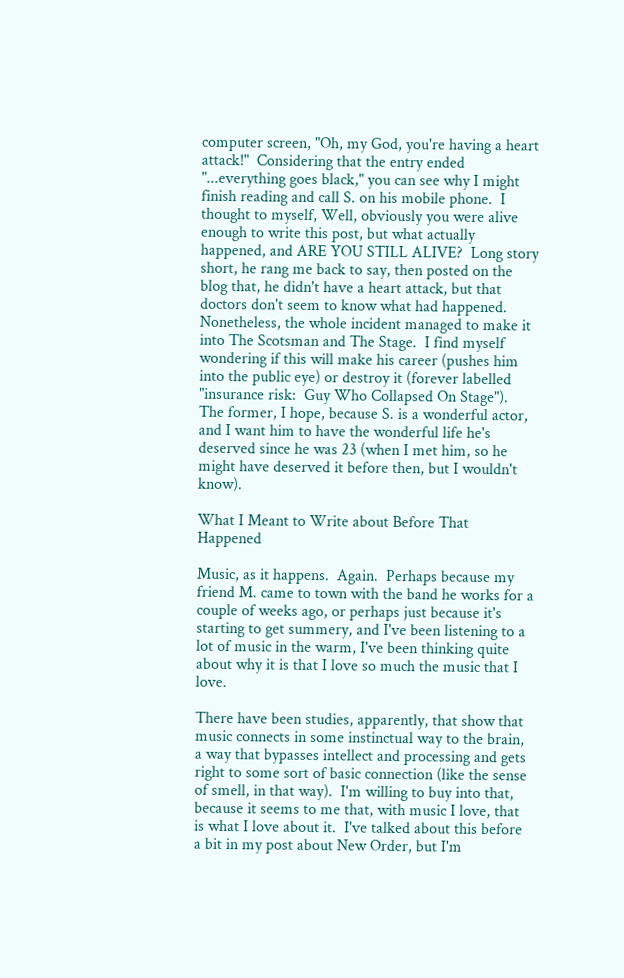computer screen, "Oh, my God, you're having a heart attack!"  Considering that the entry ended "...everything goes black," you can see why I might finish reading and call S. on his mobile phone.  I thought to myself, Well, obviously you were alive enough to write this post, but what actually happened, and ARE YOU STILL ALIVE?  Long story short, he rang me back to say, then posted on the blog that, he didn't have a heart attack, but that doctors don't seem to know what had happened.  Nonetheless, the whole incident managed to make it into The Scotsman and The Stage.  I find myself wondering if this will make his career (pushes him into the public eye) or destroy it (forever labelled "insurance risk:  Guy Who Collapsed On Stage").  The former, I hope, because S. is a wonderful actor, and I want him to have the wonderful life he's deserved since he was 23 (when I met him, so he might have deserved it before then, but I wouldn't know).

What I Meant to Write about Before That Happened

Music, as it happens.  Again.  Perhaps because my friend M. came to town with the band he works for a couple of weeks ago, or perhaps just because it's starting to get summery, and I've been listening to a lot of music in the warm, I've been thinking quite about why it is that I love so much the music that I love.

There have been studies, apparently, that show that music connects in some instinctual way to the brain, a way that bypasses intellect and processing and gets right to some sort of basic connection (like the sense of smell, in that way).  I'm willing to buy into that, because it seems to me that, with music I love, that is what I love about it.  I've talked about this before a bit in my post about New Order, but I'm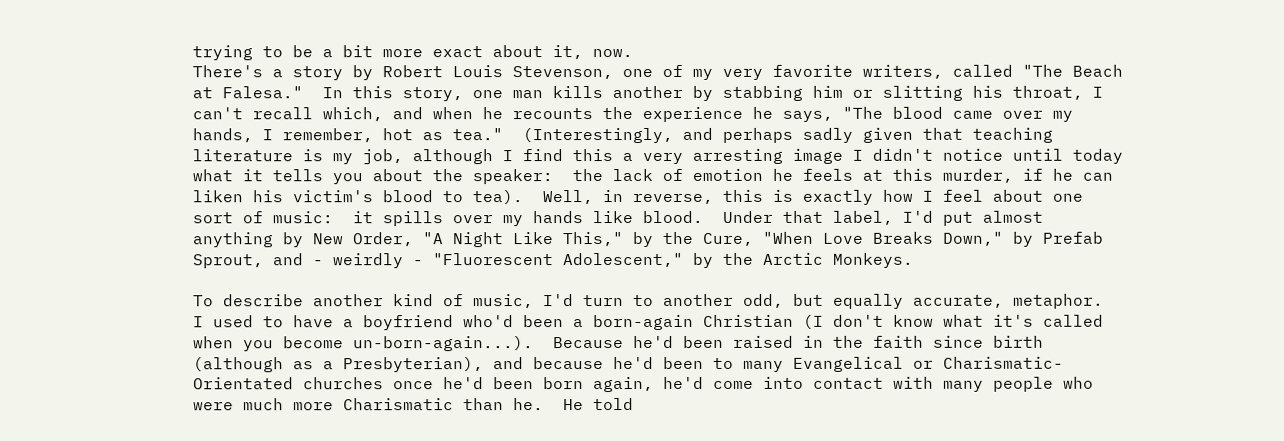trying to be a bit more exact about it, now.
There's a story by Robert Louis Stevenson, one of my very favorite writers, called "The Beach at Falesa."  In this story, one man kills another by stabbing him or slitting his throat, I can't recall which, and when he recounts the experience he says, "The blood came over my hands, I remember, hot as tea."  (Interestingly, and perhaps sadly given that teaching literature is my job, although I find this a very arresting image I didn't notice until today what it tells you about the speaker:  the lack of emotion he feels at this murder, if he can liken his victim's blood to tea).  Well, in reverse, this is exactly how I feel about one sort of music:  it spills over my hands like blood.  Under that label, I'd put almost anything by New Order, "A Night Like This," by the Cure, "When Love Breaks Down," by Prefab Sprout, and - weirdly - "Fluorescent Adolescent," by the Arctic Monkeys.

To describe another kind of music, I'd turn to another odd, but equally accurate, metaphor.  I used to have a boyfriend who'd been a born-again Christian (I don't know what it's called when you become un-born-again...).  Because he'd been raised in the faith since birth (although as a Presbyterian), and because he'd been to many Evangelical or Charismatic-Orientated churches once he'd been born again, he'd come into contact with many people who were much more Charismatic than he.  He told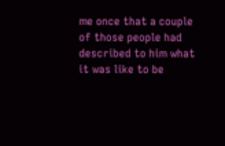me once that a couple of those people had described to him what it was like to be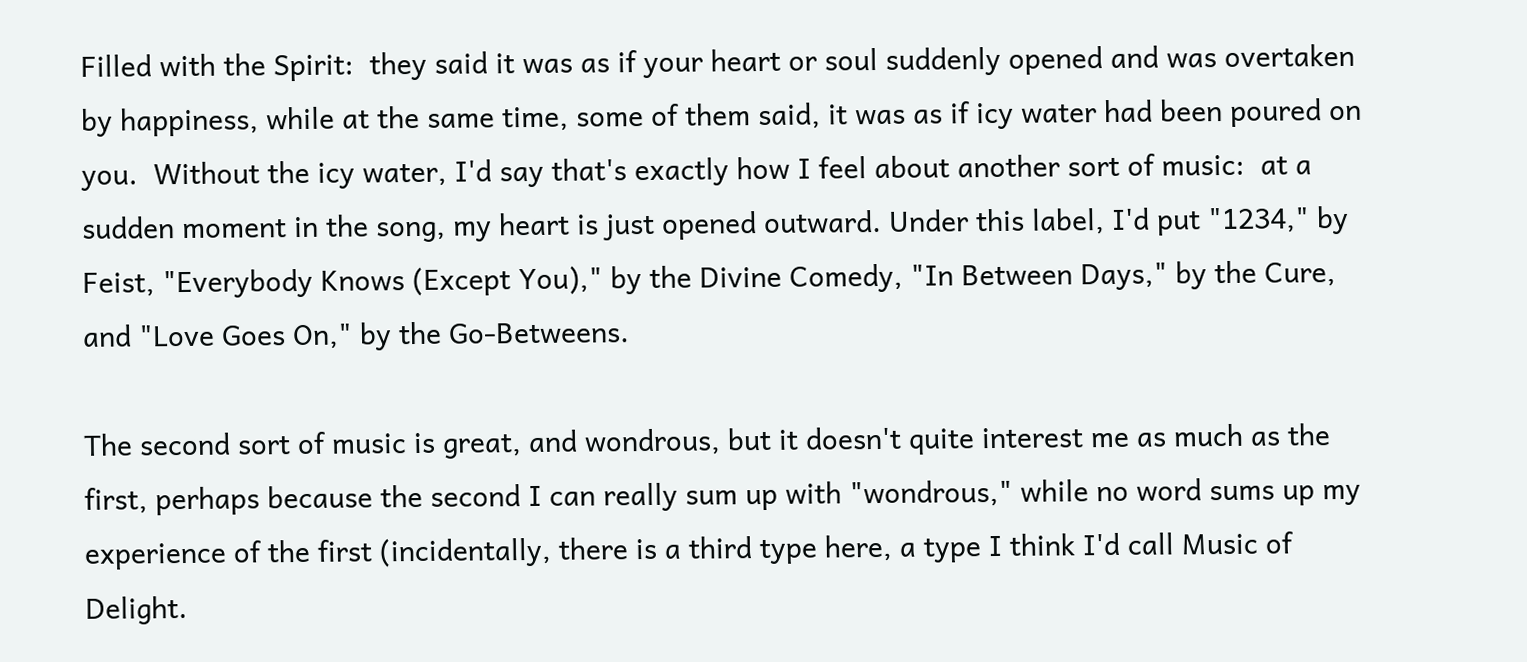Filled with the Spirit:  they said it was as if your heart or soul suddenly opened and was overtaken by happiness, while at the same time, some of them said, it was as if icy water had been poured on you.  Without the icy water, I'd say that's exactly how I feel about another sort of music:  at a sudden moment in the song, my heart is just opened outward. Under this label, I'd put "1234," by Feist, "Everybody Knows (Except You)," by the Divine Comedy, "In Between Days," by the Cure, and "Love Goes On," by the Go-Betweens.

The second sort of music is great, and wondrous, but it doesn't quite interest me as much as the first, perhaps because the second I can really sum up with "wondrous," while no word sums up my experience of the first (incidentally, there is a third type here, a type I think I'd call Music of Delight.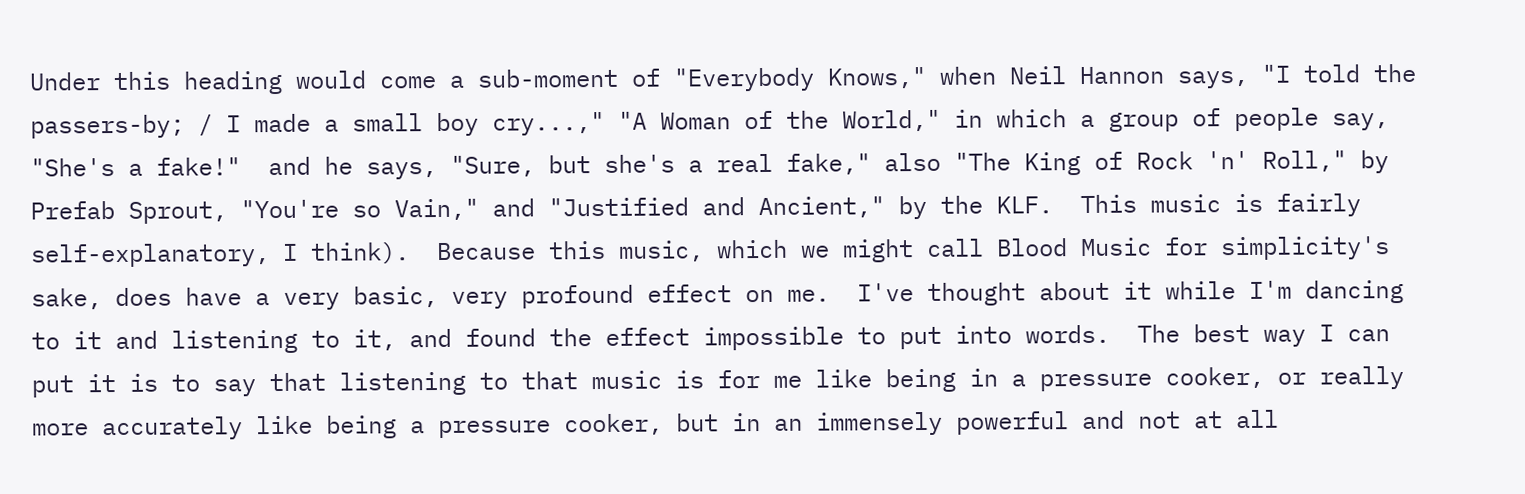Under this heading would come a sub-moment of "Everybody Knows," when Neil Hannon says, "I told the passers-by; / I made a small boy cry...," "A Woman of the World," in which a group of people say, "She's a fake!"  and he says, "Sure, but she's a real fake," also "The King of Rock 'n' Roll," by Prefab Sprout, "You're so Vain," and "Justified and Ancient," by the KLF.  This music is fairly self-explanatory, I think).  Because this music, which we might call Blood Music for simplicity's sake, does have a very basic, very profound effect on me.  I've thought about it while I'm dancing to it and listening to it, and found the effect impossible to put into words.  The best way I can put it is to say that listening to that music is for me like being in a pressure cooker, or really more accurately like being a pressure cooker, but in an immensely powerful and not at all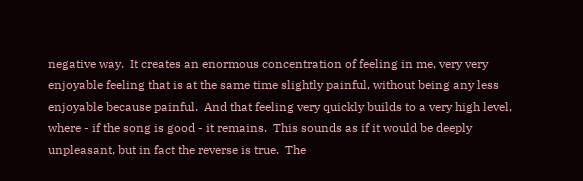negative way.  It creates an enormous concentration of feeling in me, very very enjoyable feeling that is at the same time slightly painful, without being any less enjoyable because painful.  And that feeling very quickly builds to a very high level, where - if the song is good - it remains.  This sounds as if it would be deeply unpleasant, but in fact the reverse is true.  The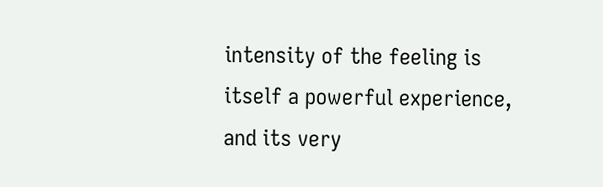intensity of the feeling is itself a powerful experience, and its very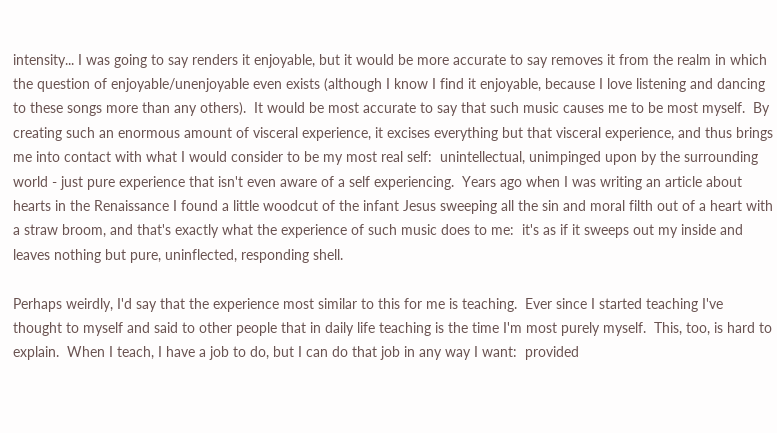intensity... I was going to say renders it enjoyable, but it would be more accurate to say removes it from the realm in which the question of enjoyable/unenjoyable even exists (although I know I find it enjoyable, because I love listening and dancing to these songs more than any others).  It would be most accurate to say that such music causes me to be most myself.  By creating such an enormous amount of visceral experience, it excises everything but that visceral experience, and thus brings me into contact with what I would consider to be my most real self:  unintellectual, unimpinged upon by the surrounding world - just pure experience that isn't even aware of a self experiencing.  Years ago when I was writing an article about hearts in the Renaissance I found a little woodcut of the infant Jesus sweeping all the sin and moral filth out of a heart with a straw broom, and that's exactly what the experience of such music does to me:  it's as if it sweeps out my inside and leaves nothing but pure, uninflected, responding shell.

Perhaps weirdly, I'd say that the experience most similar to this for me is teaching.  Ever since I started teaching I've thought to myself and said to other people that in daily life teaching is the time I'm most purely myself.  This, too, is hard to explain.  When I teach, I have a job to do, but I can do that job in any way I want:  provided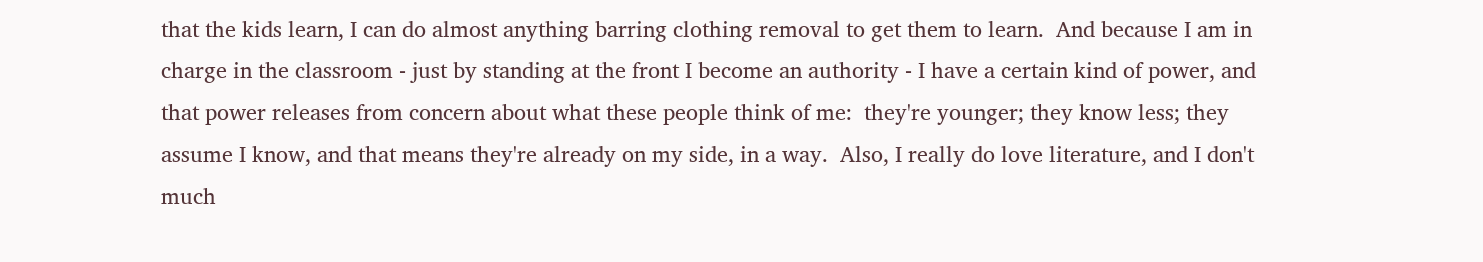that the kids learn, I can do almost anything barring clothing removal to get them to learn.  And because I am in charge in the classroom - just by standing at the front I become an authority - I have a certain kind of power, and that power releases from concern about what these people think of me:  they're younger; they know less; they assume I know, and that means they're already on my side, in a way.  Also, I really do love literature, and I don't much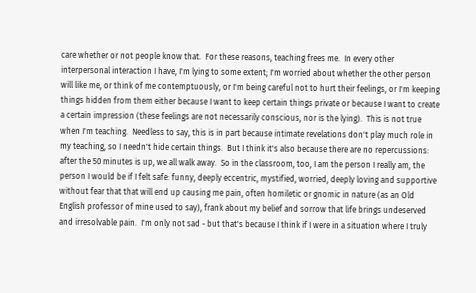care whether or not people know that.  For these reasons, teaching frees me.  In every other interpersonal interaction I have, I'm lying to some extent; I'm worried about whether the other person will like me, or think of me contemptuously, or I'm being careful not to hurt their feelings, or I'm keeping things hidden from them either because I want to keep certain things private or because I want to create a certain impression (these feelings are not necessarily conscious, nor is the lying).  This is not true when I'm teaching.  Needless to say, this is in part because intimate revelations don't play much role in my teaching, so I needn't hide certain things.  But I think it's also because there are no repercussions:  after the 50 minutes is up, we all walk away.  So in the classroom, too, I am the person I really am, the person I would be if I felt safe: funny, deeply eccentric, mystified, worried, deeply loving and supportive without fear that that will end up causing me pain, often homiletic or gnomic in nature (as an Old English professor of mine used to say), frank about my belief and sorrow that life brings undeserved and irresolvable pain.  I'm only not sad - but that's because I think if I were in a situation where I truly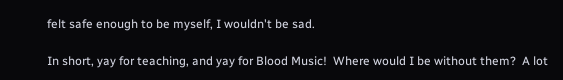felt safe enough to be myself, I wouldn't be sad.

In short, yay for teaching, and yay for Blood Music!  Where would I be without them?  A lot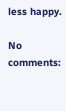less happy.

No comments: